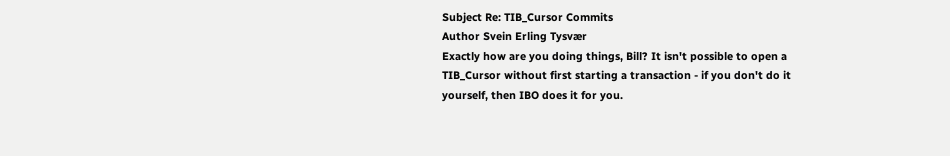Subject Re: TIB_Cursor Commits
Author Svein Erling Tysvær
Exactly how are you doing things, Bill? It isn't possible to open a
TIB_Cursor without first starting a transaction - if you don't do it
yourself, then IBO does it for you.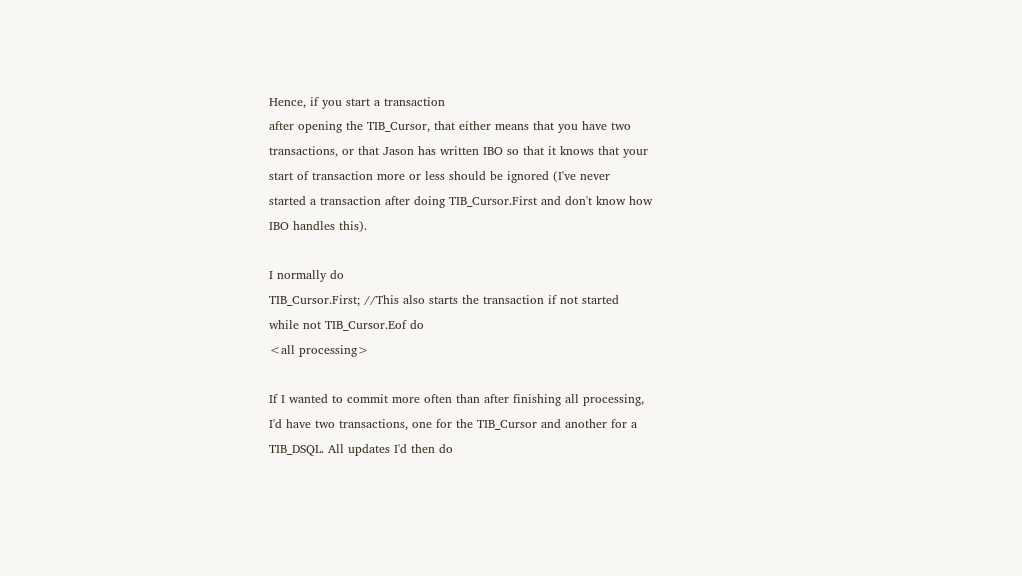Hence, if you start a transaction
after opening the TIB_Cursor, that either means that you have two
transactions, or that Jason has written IBO so that it knows that your
start of transaction more or less should be ignored (I've never
started a transaction after doing TIB_Cursor.First and don't know how
IBO handles this).

I normally do
TIB_Cursor.First; //This also starts the transaction if not started
while not TIB_Cursor.Eof do
<all processing>

If I wanted to commit more often than after finishing all processing,
I'd have two transactions, one for the TIB_Cursor and another for a
TIB_DSQL. All updates I'd then do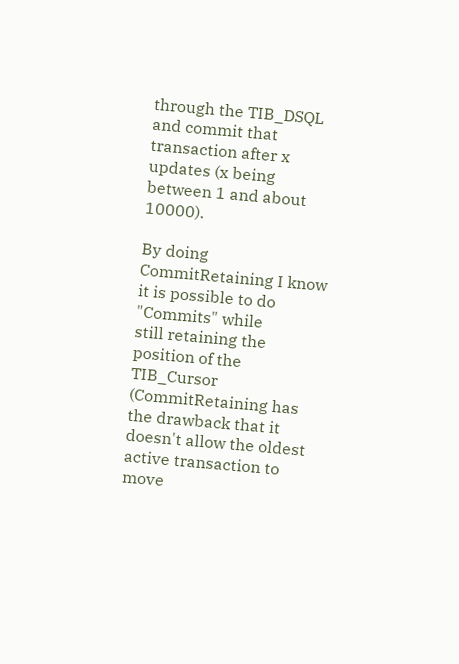through the TIB_DSQL and commit that
transaction after x updates (x being between 1 and about 10000).

By doing CommitRetaining I know it is possible to do "Commits" while
still retaining the position of the TIB_Cursor (CommitRetaining has
the drawback that it doesn't allow the oldest active transaction to
move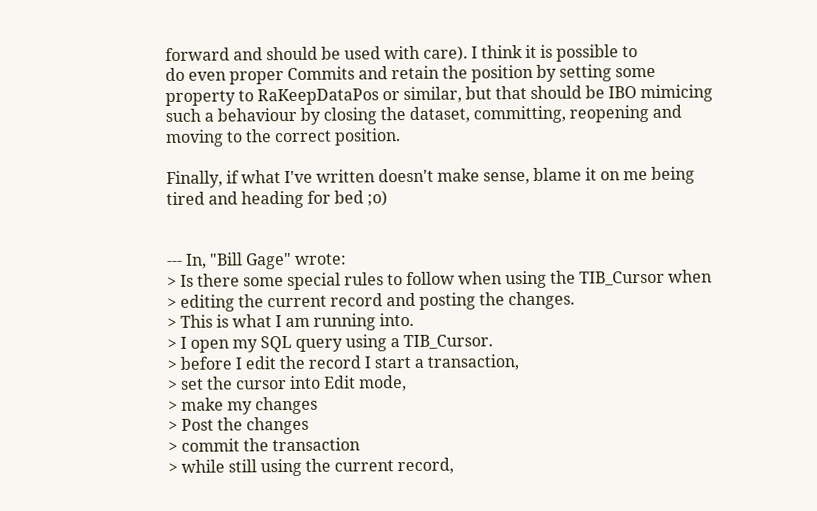forward and should be used with care). I think it is possible to
do even proper Commits and retain the position by setting some
property to RaKeepDataPos or similar, but that should be IBO mimicing
such a behaviour by closing the dataset, committing, reopening and
moving to the correct position.

Finally, if what I've written doesn't make sense, blame it on me being
tired and heading for bed ;o)


--- In, "Bill Gage" wrote:
> Is there some special rules to follow when using the TIB_Cursor when
> editing the current record and posting the changes.
> This is what I am running into.
> I open my SQL query using a TIB_Cursor.
> before I edit the record I start a transaction,
> set the cursor into Edit mode,
> make my changes
> Post the changes
> commit the transaction
> while still using the current record,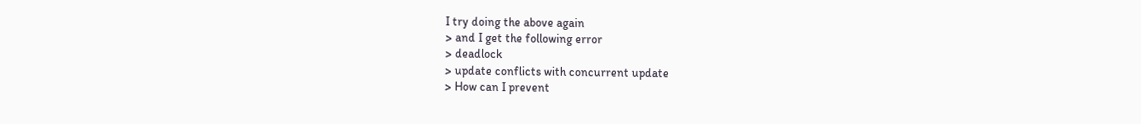I try doing the above again
> and I get the following error
> deadlock
> update conflicts with concurrent update
> How can I prevent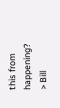this from happening?
> Bill